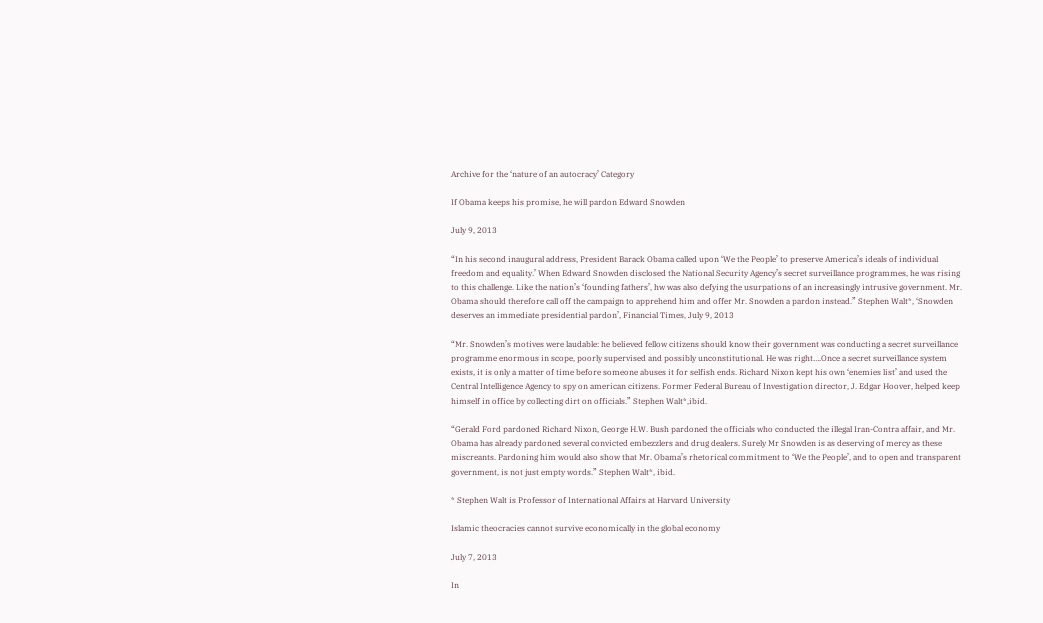Archive for the ‘nature of an autocracy’ Category

If Obama keeps his promise, he will pardon Edward Snowden

July 9, 2013

“In his second inaugural address, President Barack Obama called upon ‘We the People’ to preserve America’s ideals of individual freedom and equality.’ When Edward Snowden disclosed the National Security Agency’s secret surveillance programmes, he was rising to this challenge. Like the nation’s ‘founding fathers’, hw was also defying the usurpations of an increasingly intrusive government. Mr. Obama should therefore call off the campaign to apprehend him and offer Mr. Snowden a pardon instead.” Stephen Walt*, ‘Snowden deserves an immediate presidential pardon’, Financial Times, July 9, 2013

“Mr. Snowden’s motives were laudable: he believed fellow citizens should know their government was conducting a secret surveillance programme enormous in scope, poorly supervised and possibly unconstitutional. He was right….Once a secret surveillance system exists, it is only a matter of time before someone abuses it for selfish ends. Richard Nixon kept his own ‘enemies list’ and used the Central Intelligence Agency to spy on american citizens. Former Federal Bureau of Investigation director, J. Edgar Hoover, helped keep himself in office by collecting dirt on officials.” Stephen Walt*,ibid.

“Gerald Ford pardoned Richard Nixon, George H.W. Bush pardoned the officials who conducted the illegal Iran-Contra affair, and Mr. Obama has already pardoned several convicted embezzlers and drug dealers. Surely Mr Snowden is as deserving of mercy as these miscreants. Pardoning him would also show that Mr. Obama’s rhetorical commitment to ‘We the People’, and to open and transparent government, is not just empty words.” Stephen Walt*, ibid.

* Stephen Walt is Professor of International Affairs at Harvard University

Islamic theocracies cannot survive economically in the global economy

July 7, 2013

In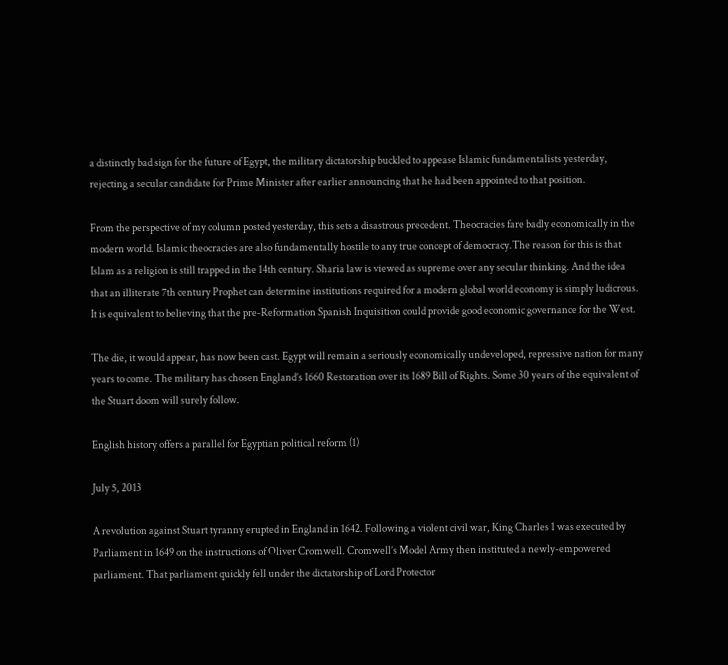a distinctly bad sign for the future of Egypt, the military dictatorship buckled to appease Islamic fundamentalists yesterday, rejecting a secular candidate for Prime Minister after earlier announcing that he had been appointed to that position.

From the perspective of my column posted yesterday, this sets a disastrous precedent. Theocracies fare badly economically in the modern world. Islamic theocracies are also fundamentally hostile to any true concept of democracy.The reason for this is that Islam as a religion is still trapped in the 14th century. Sharia law is viewed as supreme over any secular thinking. And the idea that an illiterate 7th century Prophet can determine institutions required for a modern global world economy is simply ludicrous. It is equivalent to believing that the pre-Reformation Spanish Inquisition could provide good economic governance for the West.

The die, it would appear, has now been cast. Egypt will remain a seriously economically undeveloped, repressive nation for many years to come. The military has chosen England’s 1660 Restoration over its 1689 Bill of Rights. Some 30 years of the equivalent of the Stuart doom will surely follow.

English history offers a parallel for Egyptian political reform (1)

July 5, 2013

A revolution against Stuart tyranny erupted in England in 1642. Following a violent civil war, King Charles 1 was executed by Parliament in 1649 on the instructions of Oliver Cromwell. Cromwell’s Model Army then instituted a newly-empowered parliament. That parliament quickly fell under the dictatorship of Lord Protector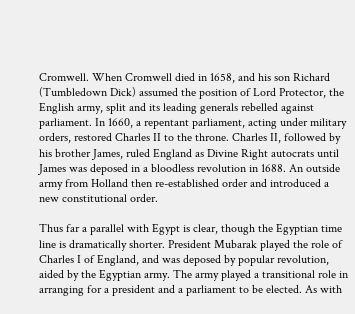Cromwell. When Cromwell died in 1658, and his son Richard (Tumbledown Dick) assumed the position of Lord Protector, the English army, split and its leading generals rebelled against parliament. In 1660, a repentant parliament, acting under military orders, restored Charles II to the throne. Charles II, followed by his brother James, ruled England as Divine Right autocrats until James was deposed in a bloodless revolution in 1688. An outside army from Holland then re-established order and introduced a new constitutional order.

Thus far a parallel with Egypt is clear, though the Egyptian time line is dramatically shorter. President Mubarak played the role of Charles I of England, and was deposed by popular revolution, aided by the Egyptian army. The army played a transitional role in arranging for a president and a parliament to be elected. As with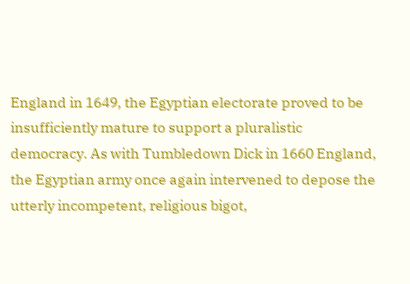England in 1649, the Egyptian electorate proved to be insufficiently mature to support a pluralistic democracy. As with Tumbledown Dick in 1660 England, the Egyptian army once again intervened to depose the utterly incompetent, religious bigot,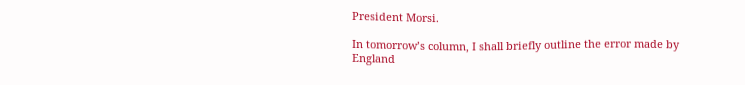President Morsi.

In tomorrow’s column, I shall briefly outline the error made by England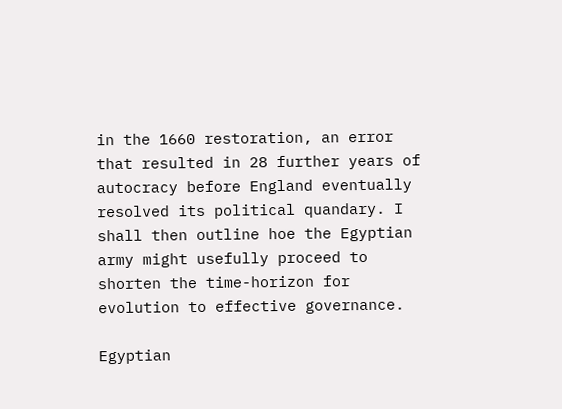in the 1660 restoration, an error that resulted in 28 further years of autocracy before England eventually resolved its political quandary. I shall then outline hoe the Egyptian army might usefully proceed to shorten the time-horizon for evolution to effective governance.

Egyptian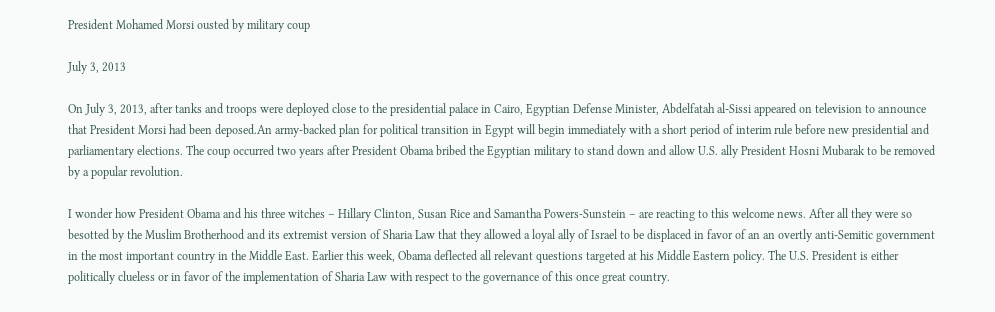President Mohamed Morsi ousted by military coup

July 3, 2013

On July 3, 2013, after tanks and troops were deployed close to the presidential palace in Cairo, Egyptian Defense Minister, Abdelfatah al-Sissi appeared on television to announce that President Morsi had been deposed.An army-backed plan for political transition in Egypt will begin immediately with a short period of interim rule before new presidential and parliamentary elections. The coup occurred two years after President Obama bribed the Egyptian military to stand down and allow U.S. ally President Hosni Mubarak to be removed by a popular revolution.

I wonder how President Obama and his three witches – Hillary Clinton, Susan Rice and Samantha Powers-Sunstein – are reacting to this welcome news. After all they were so besotted by the Muslim Brotherhood and its extremist version of Sharia Law that they allowed a loyal ally of Israel to be displaced in favor of an an overtly anti-Semitic government in the most important country in the Middle East. Earlier this week, Obama deflected all relevant questions targeted at his Middle Eastern policy. The U.S. President is either politically clueless or in favor of the implementation of Sharia Law with respect to the governance of this once great country.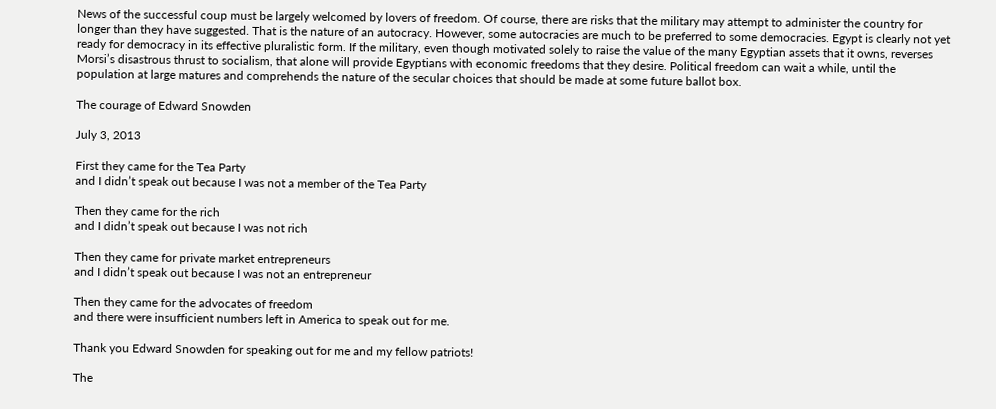News of the successful coup must be largely welcomed by lovers of freedom. Of course, there are risks that the military may attempt to administer the country for longer than they have suggested. That is the nature of an autocracy. However, some autocracies are much to be preferred to some democracies. Egypt is clearly not yet ready for democracy in its effective pluralistic form. If the military, even though motivated solely to raise the value of the many Egyptian assets that it owns, reverses Morsi’s disastrous thrust to socialism, that alone will provide Egyptians with economic freedoms that they desire. Political freedom can wait a while, until the population at large matures and comprehends the nature of the secular choices that should be made at some future ballot box.

The courage of Edward Snowden

July 3, 2013

First they came for the Tea Party
and I didn’t speak out because I was not a member of the Tea Party

Then they came for the rich
and I didn’t speak out because I was not rich

Then they came for private market entrepreneurs
and I didn’t speak out because I was not an entrepreneur

Then they came for the advocates of freedom
and there were insufficient numbers left in America to speak out for me.

Thank you Edward Snowden for speaking out for me and my fellow patriots!

The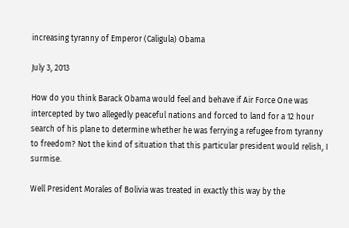increasing tyranny of Emperor (Caligula) Obama

July 3, 2013

How do you think Barack Obama would feel and behave if Air Force One was intercepted by two allegedly peaceful nations and forced to land for a 12 hour search of his plane to determine whether he was ferrying a refugee from tyranny to freedom? Not the kind of situation that this particular president would relish, I surmise.

Well President Morales of Bolivia was treated in exactly this way by the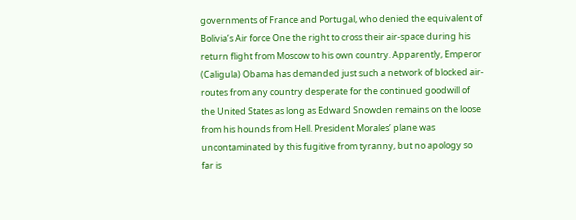governments of France and Portugal, who denied the equivalent of Bolivia’s Air force One the right to cross their air-space during his return flight from Moscow to his own country. Apparently, Emperor (Caligula) Obama has demanded just such a network of blocked air-routes from any country desperate for the continued goodwill of the United States as long as Edward Snowden remains on the loose from his hounds from Hell. President Morales’ plane was uncontaminated by this fugitive from tyranny, but no apology so far is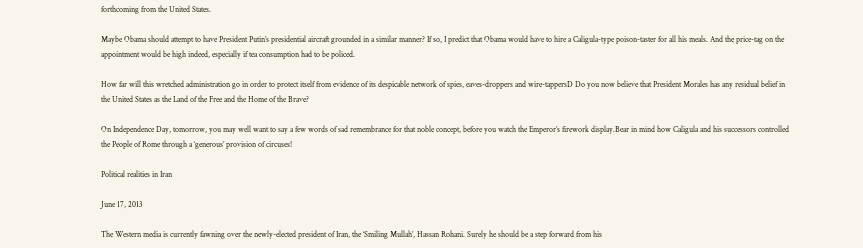forthcoming from the United States.

Maybe Obama should attempt to have President Putin’s presidential aircraft grounded in a similar manner? If so, I predict that Obama would have to hire a Caligula-type poison-taster for all his meals. And the price-tag on the appointment would be high indeed, especially if tea consumption had to be policed.

How far will this wretched administration go in order to protect itself from evidence of its despicable network of spies, eaves-droppers and wire-tappersD Do you now believe that President Morales has any residual belief in the United States as the Land of the Free and the Home of the Brave?

On Independence Day, tomorrow, you may well want to say a few words of sad remembrance for that noble concept, before you watch the Emperor’s firework display.Bear in mind how Caligula and his successors controlled the People of Rome through a ‘generous’ provision of circuses!

Political realities in Iran

June 17, 2013

The Western media is currently fawning over the newly-elected president of Iran, the ‘Smiling Mullah’, Hassan Rohani. Surely he should be a step forward from his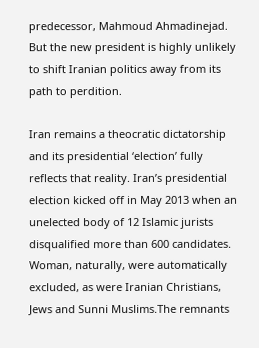predecessor, Mahmoud Ahmadinejad. But the new president is highly unlikely to shift Iranian politics away from its path to perdition.

Iran remains a theocratic dictatorship and its presidential ‘election’ fully reflects that reality. Iran’s presidential election kicked off in May 2013 when an unelected body of 12 Islamic jurists disqualified more than 600 candidates. Woman, naturally, were automatically excluded, as were Iranian Christians, Jews and Sunni Muslims.The remnants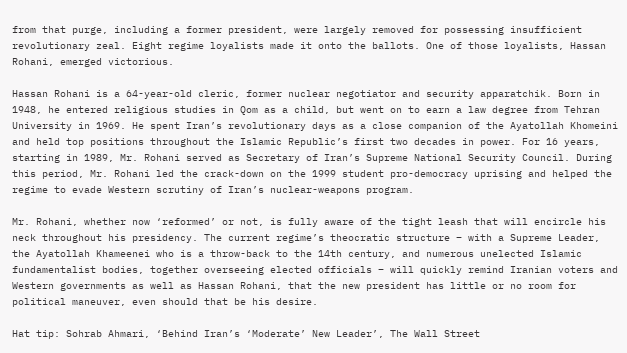from that purge, including a former president, were largely removed for possessing insufficient revolutionary zeal. Eight regime loyalists made it onto the ballots. One of those loyalists, Hassan Rohani, emerged victorious.

Hassan Rohani is a 64-year-old cleric, former nuclear negotiator and security apparatchik. Born in 1948, he entered religious studies in Qom as a child, but went on to earn a law degree from Tehran University in 1969. He spent Iran’s revolutionary days as a close companion of the Ayatollah Khomeini and held top positions throughout the Islamic Republic’s first two decades in power. For 16 years, starting in 1989, Mr. Rohani served as Secretary of Iran’s Supreme National Security Council. During this period, Mr. Rohani led the crack-down on the 1999 student pro-democracy uprising and helped the regime to evade Western scrutiny of Iran’s nuclear-weapons program.

Mr. Rohani, whether now ‘reformed’ or not, is fully aware of the tight leash that will encircle his neck throughout his presidency. The current regime’s theocratic structure – with a Supreme Leader, the Ayatollah Khameenei who is a throw-back to the 14th century, and numerous unelected Islamic fundamentalist bodies, together overseeing elected officials – will quickly remind Iranian voters and Western governments as well as Hassan Rohani, that the new president has little or no room for political maneuver, even should that be his desire.

Hat tip: Sohrab Ahmari, ‘Behind Iran’s ‘Moderate’ New Leader’, The Wall Street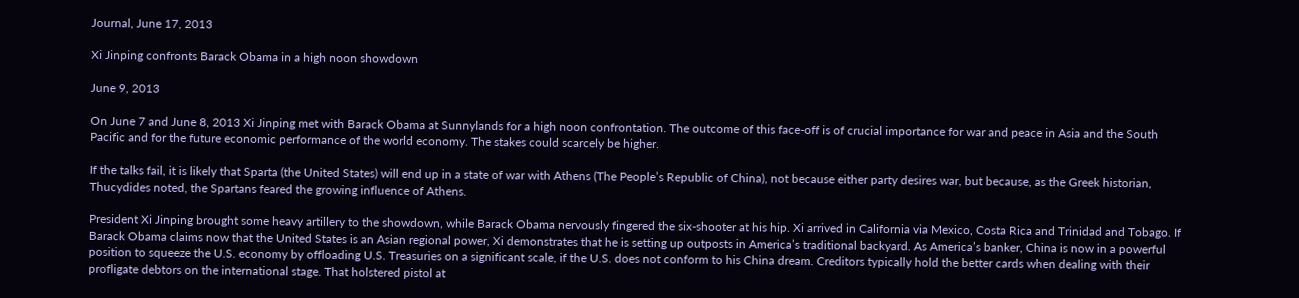Journal, June 17, 2013

Xi Jinping confronts Barack Obama in a high noon showdown

June 9, 2013

On June 7 and June 8, 2013 Xi Jinping met with Barack Obama at Sunnylands for a high noon confrontation. The outcome of this face-off is of crucial importance for war and peace in Asia and the South Pacific and for the future economic performance of the world economy. The stakes could scarcely be higher.

If the talks fail, it is likely that Sparta (the United States) will end up in a state of war with Athens (The People’s Republic of China), not because either party desires war, but because, as the Greek historian, Thucydides noted, the Spartans feared the growing influence of Athens.

President Xi Jinping brought some heavy artillery to the showdown, while Barack Obama nervously fingered the six-shooter at his hip. Xi arrived in California via Mexico, Costa Rica and Trinidad and Tobago. If Barack Obama claims now that the United States is an Asian regional power, Xi demonstrates that he is setting up outposts in America’s traditional backyard. As America’s banker, China is now in a powerful position to squeeze the U.S. economy by offloading U.S. Treasuries on a significant scale, if the U.S. does not conform to his China dream. Creditors typically hold the better cards when dealing with their profligate debtors on the international stage. That holstered pistol at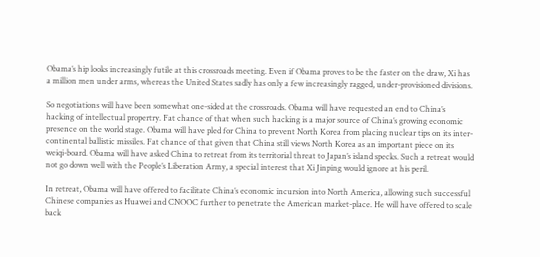Obama’s hip looks increasingly futile at this crossroads meeting. Even if Obama proves to be the faster on the draw, Xi has a million men under arms, whereas the United States sadly has only a few increasingly ragged, under-provisioned divisions.

So negotiations will have been somewhat one-sided at the crossroads. Obama will have requested an end to China’s hacking of intellectual propertry. Fat chance of that when such hacking is a major source of China’s growing economic presence on the world stage. Obama will have pled for China to prevent North Korea from placing nuclear tips on its inter-continental ballistic missiles. Fat chance of that given that China still views North Korea as an important piece on its weiqi-board. Obama will have asked China to retreat from its territorial threat to Japan’s island specks. Such a retreat would not go down well with the People’s Liberation Army, a special interest that Xi Jinping would ignore at his peril.

In retreat, Obama will have offered to facilitate China’s economic incursion into North America, allowing such successful Chinese companies as Huawei and CNOOC further to penetrate the American market-place. He will have offered to scale back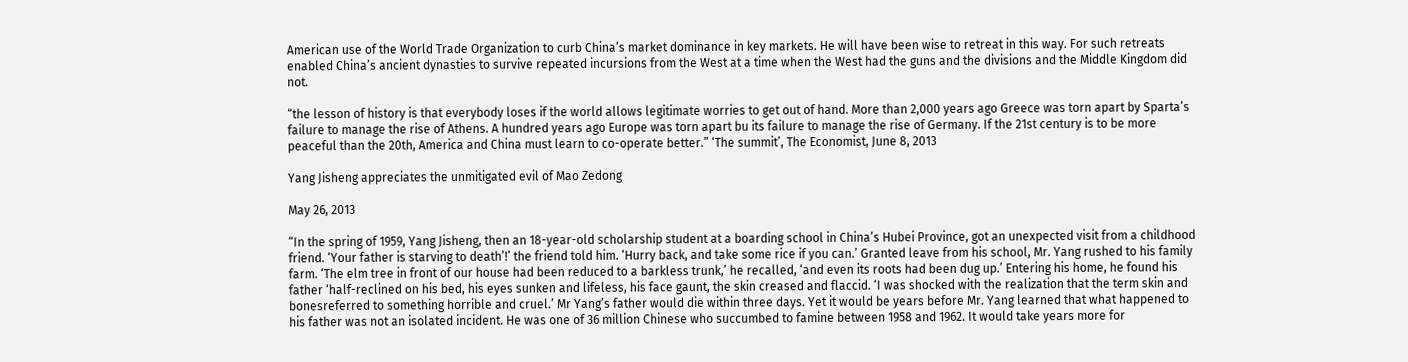American use of the World Trade Organization to curb China’s market dominance in key markets. He will have been wise to retreat in this way. For such retreats enabled China’s ancient dynasties to survive repeated incursions from the West at a time when the West had the guns and the divisions and the Middle Kingdom did not.

“the lesson of history is that everybody loses if the world allows legitimate worries to get out of hand. More than 2,000 years ago Greece was torn apart by Sparta’s failure to manage the rise of Athens. A hundred years ago Europe was torn apart bu its failure to manage the rise of Germany. If the 21st century is to be more peaceful than the 20th, America and China must learn to co-operate better.” ‘The summit’, The Economist, June 8, 2013

Yang Jisheng appreciates the unmitigated evil of Mao Zedong

May 26, 2013

“In the spring of 1959, Yang Jisheng, then an 18-year-old scholarship student at a boarding school in China’s Hubei Province, got an unexpected visit from a childhood friend. ‘Your father is starving to death’!’ the friend told him. ‘Hurry back, and take some rice if you can.’ Granted leave from his school, Mr. Yang rushed to his family farm. ‘The elm tree in front of our house had been reduced to a barkless trunk,’ he recalled, ‘and even its roots had been dug up.’ Entering his home, he found his father ‘half-reclined on his bed, his eyes sunken and lifeless, his face gaunt, the skin creased and flaccid. ‘I was shocked with the realization that the term skin and bonesreferred to something horrible and cruel.’ Mr Yang’s father would die within three days. Yet it would be years before Mr. Yang learned that what happened to his father was not an isolated incident. He was one of 36 million Chinese who succumbed to famine between 1958 and 1962. It would take years more for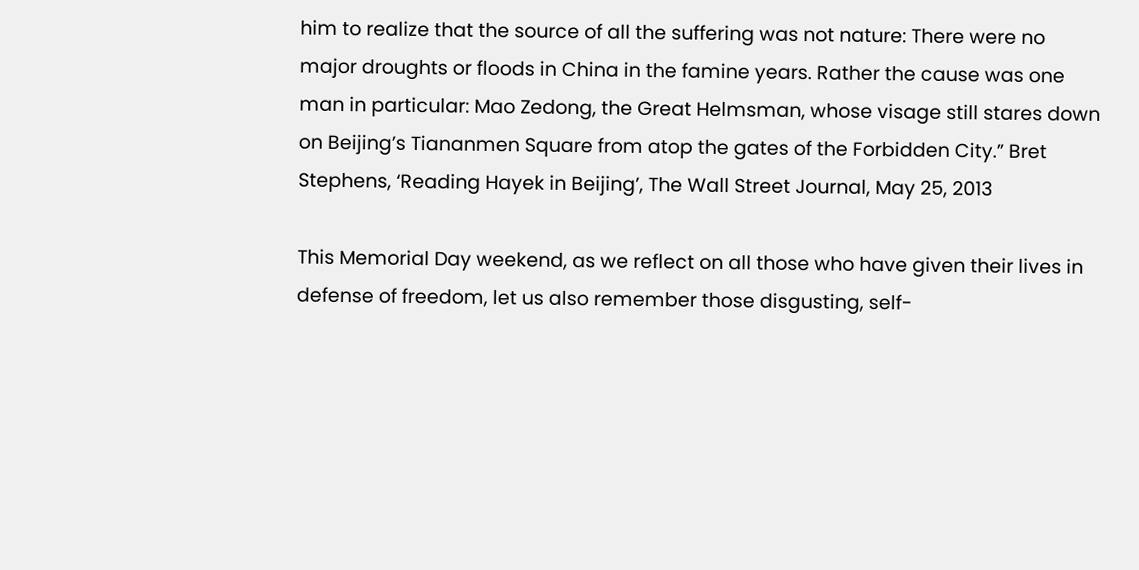him to realize that the source of all the suffering was not nature: There were no major droughts or floods in China in the famine years. Rather the cause was one man in particular: Mao Zedong, the Great Helmsman, whose visage still stares down on Beijing’s Tiananmen Square from atop the gates of the Forbidden City.” Bret Stephens, ‘Reading Hayek in Beijing’, The Wall Street Journal, May 25, 2013

This Memorial Day weekend, as we reflect on all those who have given their lives in defense of freedom, let us also remember those disgusting, self-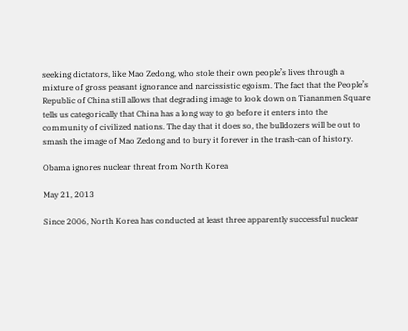seeking dictators, like Mao Zedong, who stole their own people’s lives through a mixture of gross peasant ignorance and narcissistic egoism. The fact that the People’s Republic of China still allows that degrading image to look down on Tiananmen Square tells us categorically that China has a long way to go before it enters into the community of civilized nations. The day that it does so, the bulldozers will be out to smash the image of Mao Zedong and to bury it forever in the trash-can of history.

Obama ignores nuclear threat from North Korea

May 21, 2013

Since 2006, North Korea has conducted at least three apparently successful nuclear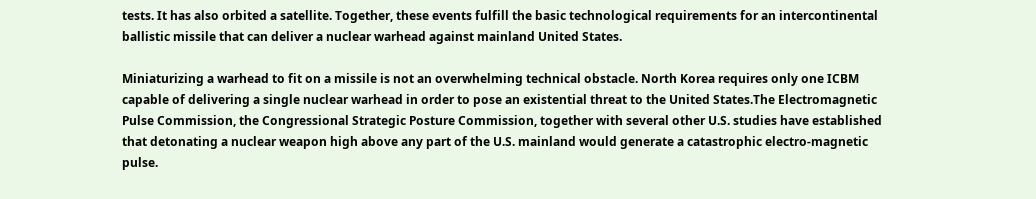tests. It has also orbited a satellite. Together, these events fulfill the basic technological requirements for an intercontinental ballistic missile that can deliver a nuclear warhead against mainland United States.

Miniaturizing a warhead to fit on a missile is not an overwhelming technical obstacle. North Korea requires only one ICBM capable of delivering a single nuclear warhead in order to pose an existential threat to the United States.The Electromagnetic Pulse Commission, the Congressional Strategic Posture Commission, together with several other U.S. studies have established that detonating a nuclear weapon high above any part of the U.S. mainland would generate a catastrophic electro-magnetic pulse.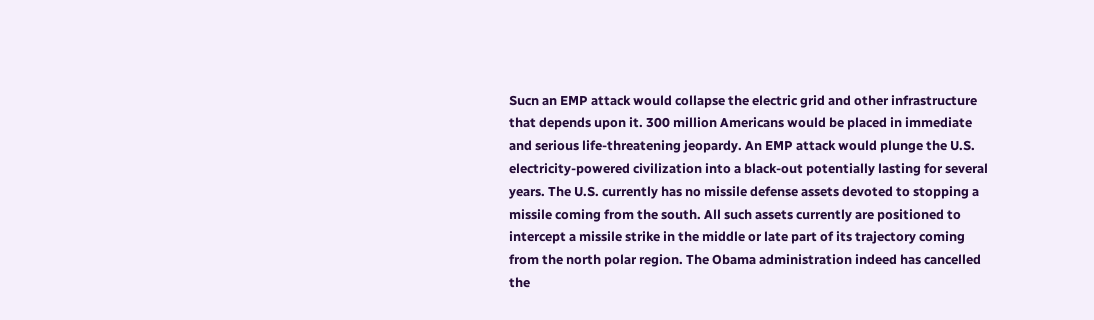Sucn an EMP attack would collapse the electric grid and other infrastructure that depends upon it. 300 million Americans would be placed in immediate and serious life-threatening jeopardy. An EMP attack would plunge the U.S. electricity-powered civilization into a black-out potentially lasting for several years. The U.S. currently has no missile defense assets devoted to stopping a missile coming from the south. All such assets currently are positioned to intercept a missile strike in the middle or late part of its trajectory coming from the north polar region. The Obama administration indeed has cancelled the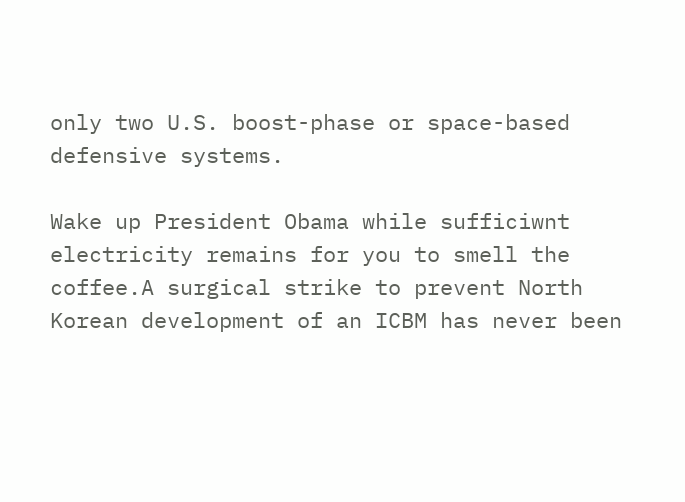only two U.S. boost-phase or space-based defensive systems.

Wake up President Obama while sufficiwnt electricity remains for you to smell the coffee.A surgical strike to prevent North Korean development of an ICBM has never been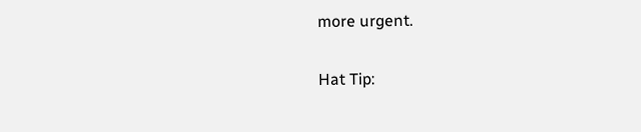more urgent.

Hat Tip: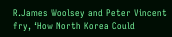R.James Woolsey and Peter Vincent fry, ‘How North Korea Could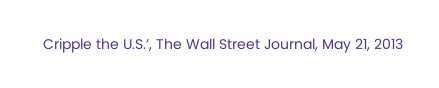Cripple the U.S.’, The Wall Street Journal, May 21, 2013